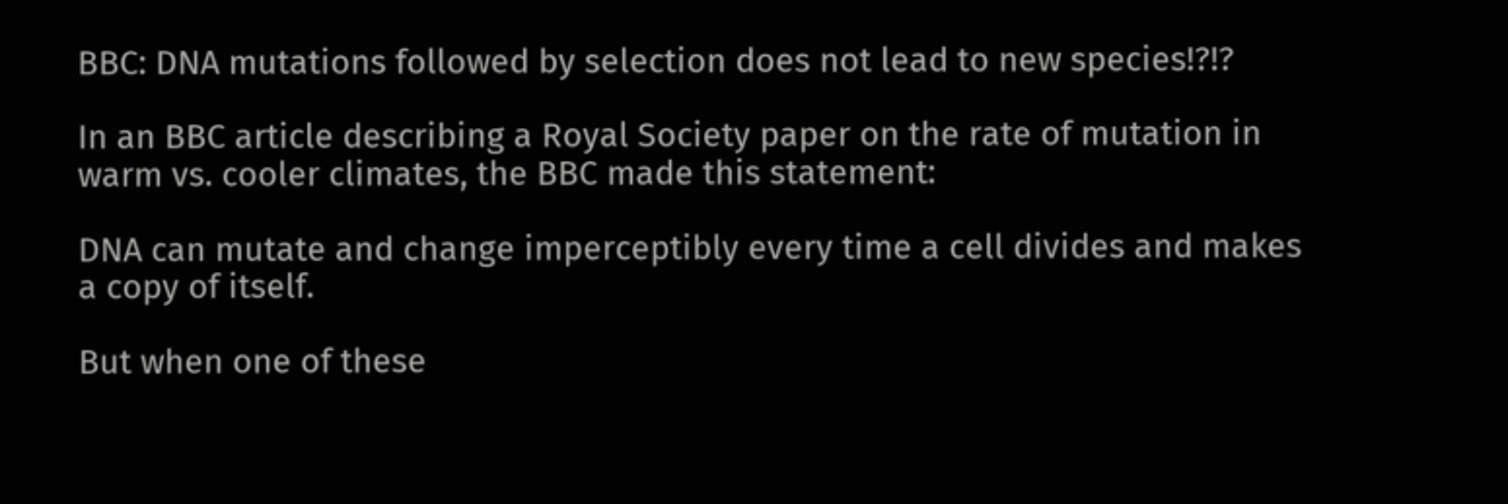BBC: DNA mutations followed by selection does not lead to new species!?!?

In an BBC article describing a Royal Society paper on the rate of mutation in warm vs. cooler climates, the BBC made this statement:

DNA can mutate and change imperceptibly every time a cell divides and makes a copy of itself.

But when one of these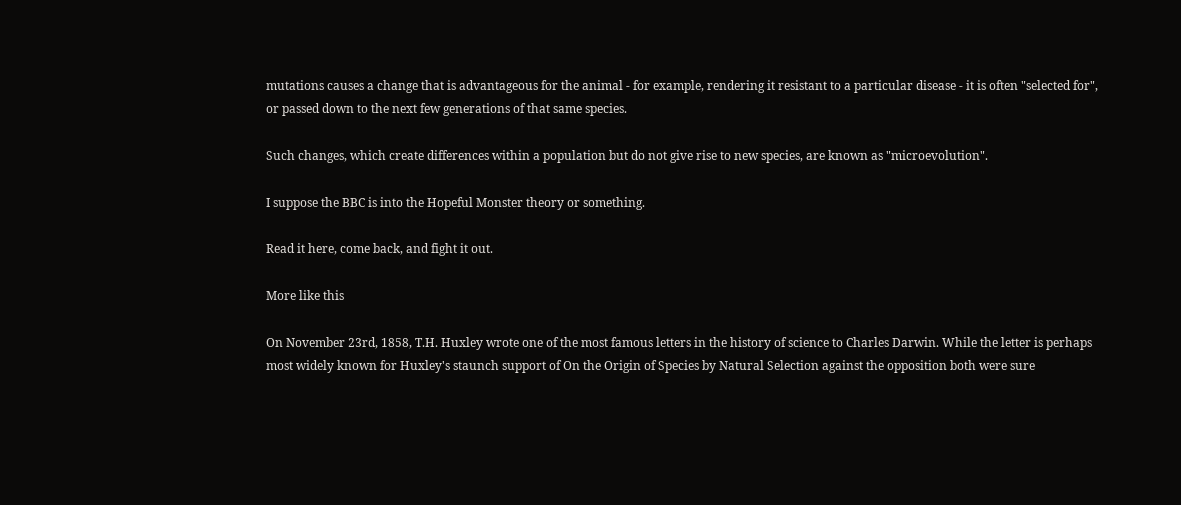mutations causes a change that is advantageous for the animal - for example, rendering it resistant to a particular disease - it is often "selected for", or passed down to the next few generations of that same species.

Such changes, which create differences within a population but do not give rise to new species, are known as "microevolution".

I suppose the BBC is into the Hopeful Monster theory or something.

Read it here, come back, and fight it out.

More like this

On November 23rd, 1858, T.H. Huxley wrote one of the most famous letters in the history of science to Charles Darwin. While the letter is perhaps most widely known for Huxley's staunch support of On the Origin of Species by Natural Selection against the opposition both were sure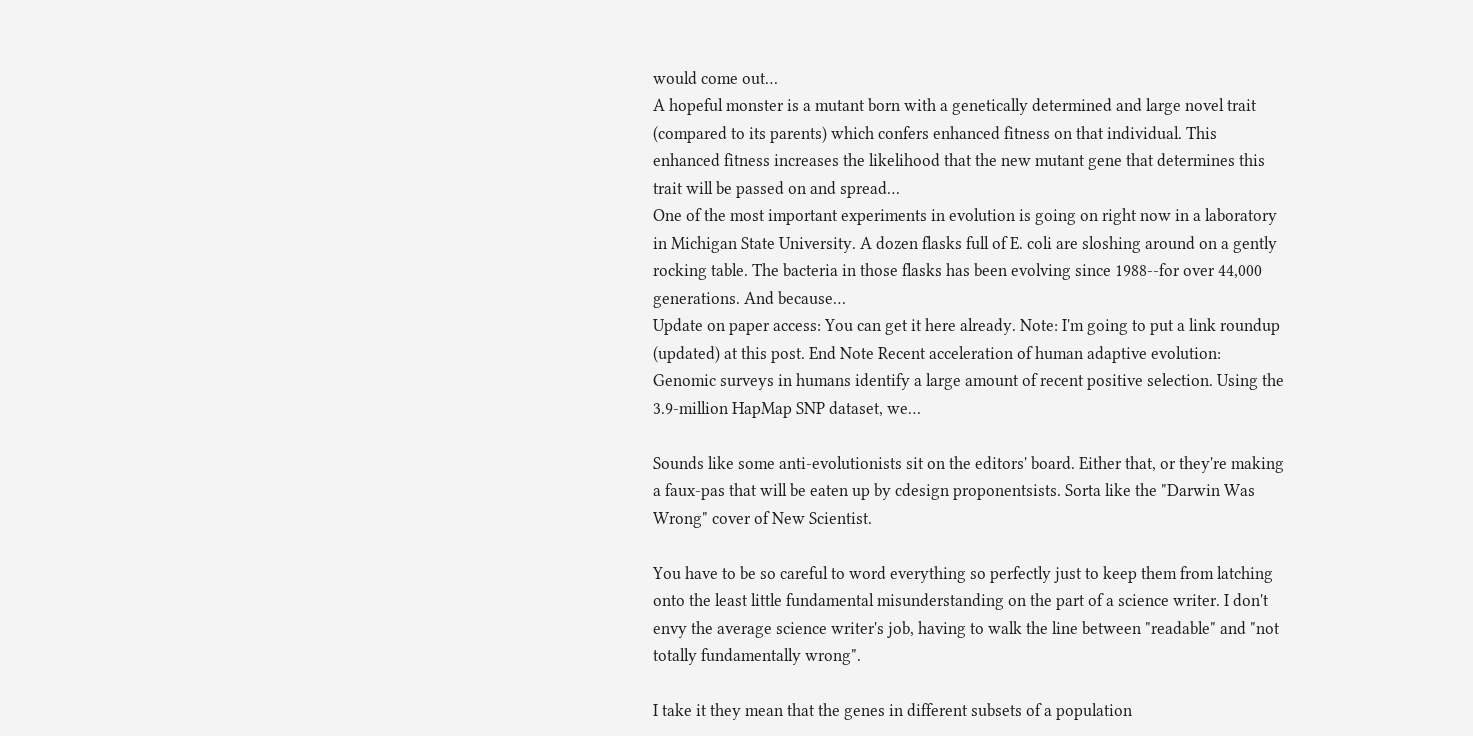would come out…
A hopeful monster is a mutant born with a genetically determined and large novel trait (compared to its parents) which confers enhanced fitness on that individual. This enhanced fitness increases the likelihood that the new mutant gene that determines this trait will be passed on and spread…
One of the most important experiments in evolution is going on right now in a laboratory in Michigan State University. A dozen flasks full of E. coli are sloshing around on a gently rocking table. The bacteria in those flasks has been evolving since 1988--for over 44,000 generations. And because…
Update on paper access: You can get it here already. Note: I'm going to put a link roundup (updated) at this post. End Note Recent acceleration of human adaptive evolution: Genomic surveys in humans identify a large amount of recent positive selection. Using the 3.9-million HapMap SNP dataset, we…

Sounds like some anti-evolutionists sit on the editors' board. Either that, or they're making a faux-pas that will be eaten up by cdesign proponentsists. Sorta like the "Darwin Was Wrong" cover of New Scientist.

You have to be so careful to word everything so perfectly just to keep them from latching onto the least little fundamental misunderstanding on the part of a science writer. I don't envy the average science writer's job, having to walk the line between "readable" and "not totally fundamentally wrong".

I take it they mean that the genes in different subsets of a population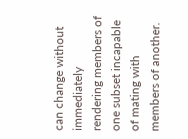can change without immediately rendering members of one subset incapable of mating with members of another.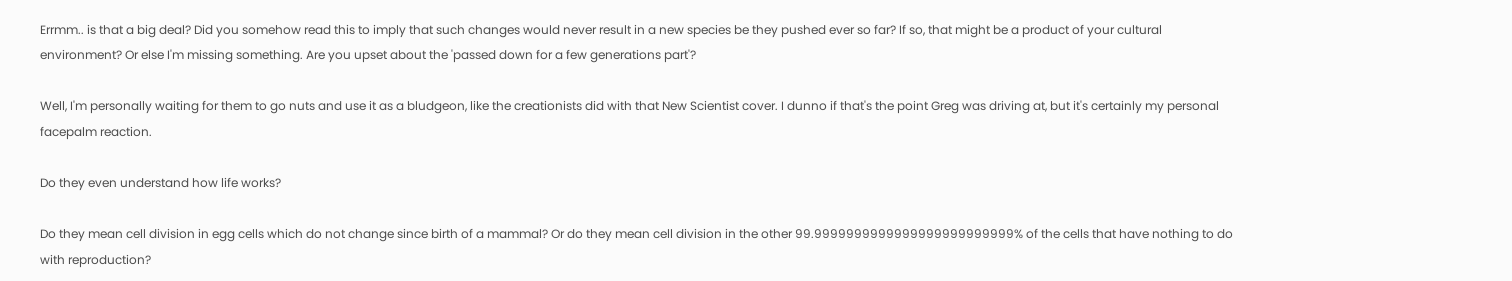Errmm.. is that a big deal? Did you somehow read this to imply that such changes would never result in a new species be they pushed ever so far? If so, that might be a product of your cultural environment? Or else I'm missing something. Are you upset about the 'passed down for a few generations part'?

Well, I'm personally waiting for them to go nuts and use it as a bludgeon, like the creationists did with that New Scientist cover. I dunno if that's the point Greg was driving at, but it's certainly my personal facepalm reaction.

Do they even understand how life works?

Do they mean cell division in egg cells which do not change since birth of a mammal? Or do they mean cell division in the other 99.9999999999999999999999999% of the cells that have nothing to do with reproduction?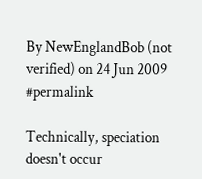By NewEnglandBob (not verified) on 24 Jun 2009 #permalink

Technically, speciation doesn't occur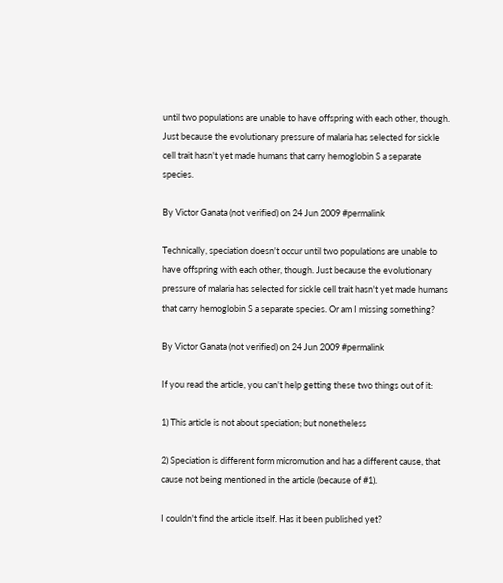until two populations are unable to have offspring with each other, though. Just because the evolutionary pressure of malaria has selected for sickle cell trait hasn't yet made humans that carry hemoglobin S a separate species.

By Victor Ganata (not verified) on 24 Jun 2009 #permalink

Technically, speciation doesn't occur until two populations are unable to have offspring with each other, though. Just because the evolutionary pressure of malaria has selected for sickle cell trait hasn't yet made humans that carry hemoglobin S a separate species. Or am I missing something?

By Victor Ganata (not verified) on 24 Jun 2009 #permalink

If you read the article, you can't help getting these two things out of it:

1) This article is not about speciation; but nonetheless

2) Speciation is different form micromution and has a different cause, that cause not being mentioned in the article (because of #1).

I couldn't find the article itself. Has it been published yet?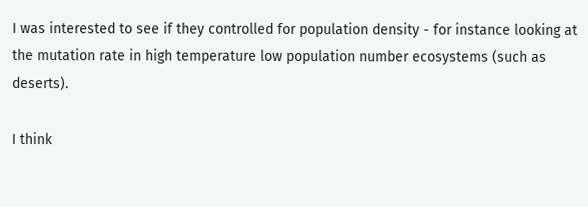I was interested to see if they controlled for population density - for instance looking at the mutation rate in high temperature low population number ecosystems (such as deserts).

I think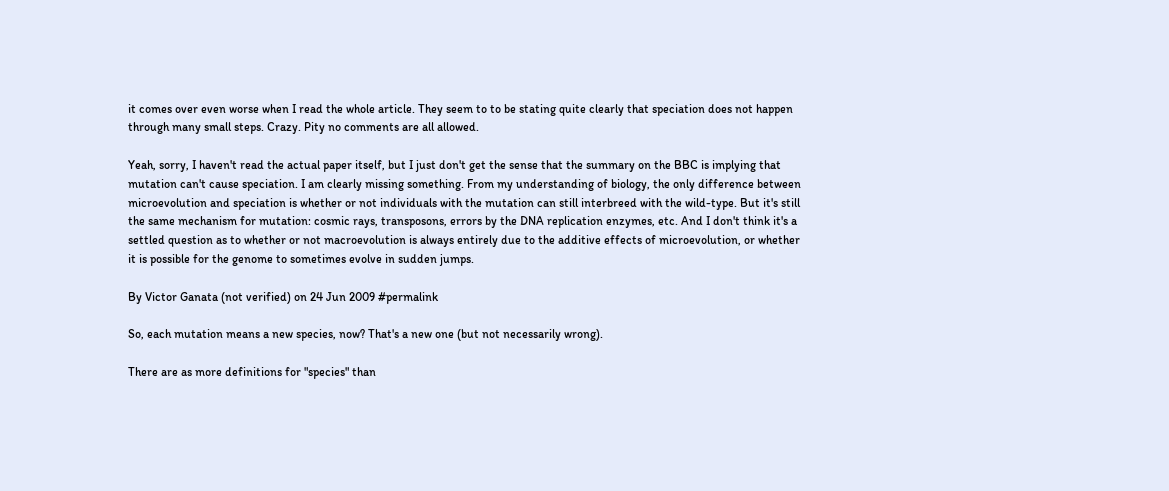it comes over even worse when I read the whole article. They seem to to be stating quite clearly that speciation does not happen through many small steps. Crazy. Pity no comments are all allowed.

Yeah, sorry, I haven't read the actual paper itself, but I just don't get the sense that the summary on the BBC is implying that mutation can't cause speciation. I am clearly missing something. From my understanding of biology, the only difference between microevolution and speciation is whether or not individuals with the mutation can still interbreed with the wild-type. But it's still the same mechanism for mutation: cosmic rays, transposons, errors by the DNA replication enzymes, etc. And I don't think it's a settled question as to whether or not macroevolution is always entirely due to the additive effects of microevolution, or whether it is possible for the genome to sometimes evolve in sudden jumps.

By Victor Ganata (not verified) on 24 Jun 2009 #permalink

So, each mutation means a new species, now? That's a new one (but not necessarily wrong).

There are as more definitions for "species" than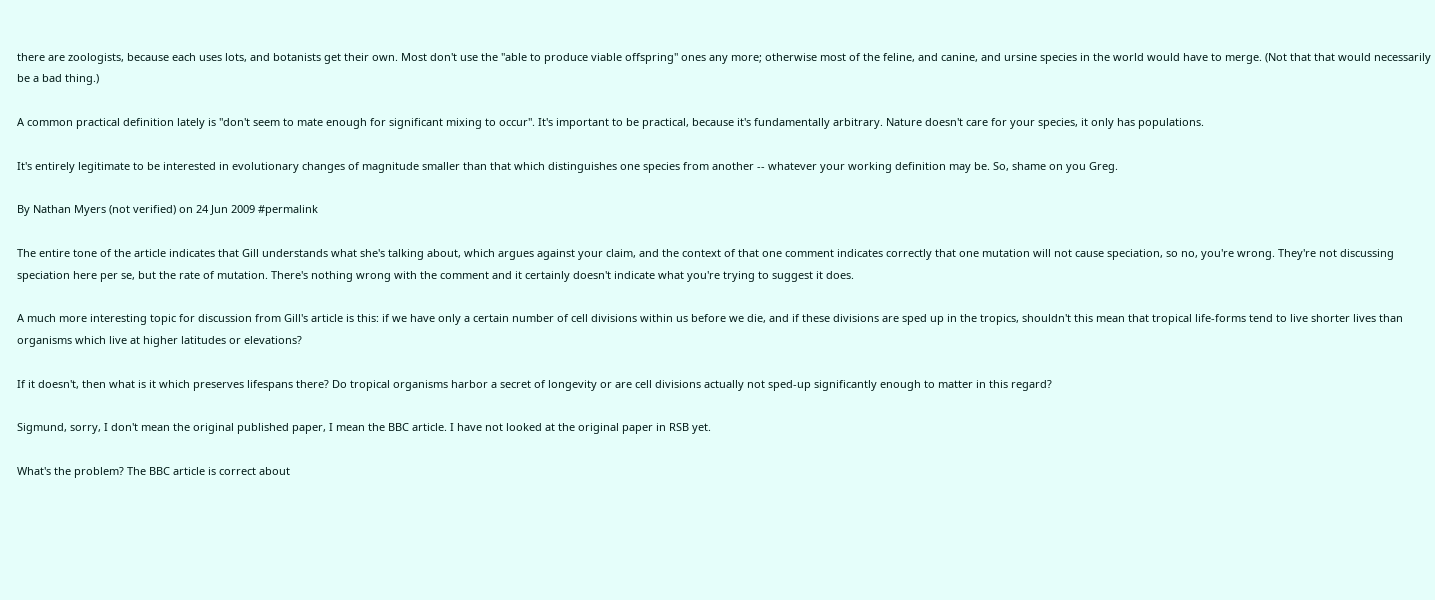there are zoologists, because each uses lots, and botanists get their own. Most don't use the "able to produce viable offspring" ones any more; otherwise most of the feline, and canine, and ursine species in the world would have to merge. (Not that that would necessarily be a bad thing.)

A common practical definition lately is "don't seem to mate enough for significant mixing to occur". It's important to be practical, because it's fundamentally arbitrary. Nature doesn't care for your species, it only has populations.

It's entirely legitimate to be interested in evolutionary changes of magnitude smaller than that which distinguishes one species from another -- whatever your working definition may be. So, shame on you Greg.

By Nathan Myers (not verified) on 24 Jun 2009 #permalink

The entire tone of the article indicates that Gill understands what she's talking about, which argues against your claim, and the context of that one comment indicates correctly that one mutation will not cause speciation, so no, you're wrong. They're not discussing speciation here per se, but the rate of mutation. There's nothing wrong with the comment and it certainly doesn't indicate what you're trying to suggest it does.

A much more interesting topic for discussion from Gill's article is this: if we have only a certain number of cell divisions within us before we die, and if these divisions are sped up in the tropics, shouldn't this mean that tropical life-forms tend to live shorter lives than organisms which live at higher latitudes or elevations?

If it doesn't, then what is it which preserves lifespans there? Do tropical organisms harbor a secret of longevity or are cell divisions actually not sped-up significantly enough to matter in this regard?

Sigmund, sorry, I don't mean the original published paper, I mean the BBC article. I have not looked at the original paper in RSB yet.

What's the problem? The BBC article is correct about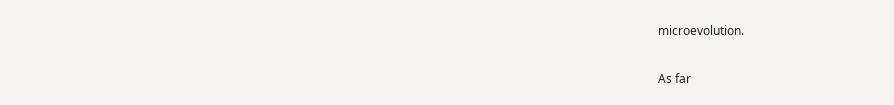microevolution.

As far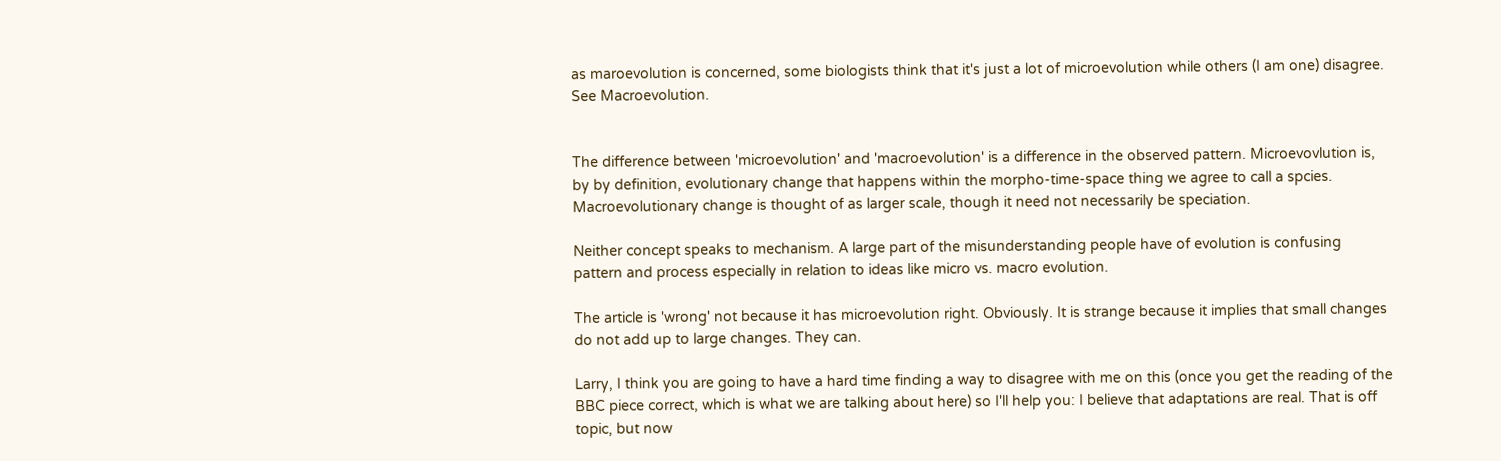as maroevolution is concerned, some biologists think that it's just a lot of microevolution while others (I am one) disagree. See Macroevolution.


The difference between 'microevolution' and 'macroevolution' is a difference in the observed pattern. Microevovlution is, by by definition, evolutionary change that happens within the morpho-time-space thing we agree to call a spcies. Macroevolutionary change is thought of as larger scale, though it need not necessarily be speciation.

Neither concept speaks to mechanism. A large part of the misunderstanding people have of evolution is confusing pattern and process especially in relation to ideas like micro vs. macro evolution.

The article is 'wrong' not because it has microevolution right. Obviously. It is strange because it implies that small changes do not add up to large changes. They can.

Larry, I think you are going to have a hard time finding a way to disagree with me on this (once you get the reading of the BBC piece correct, which is what we are talking about here) so I'll help you: I believe that adaptations are real. That is off topic, but now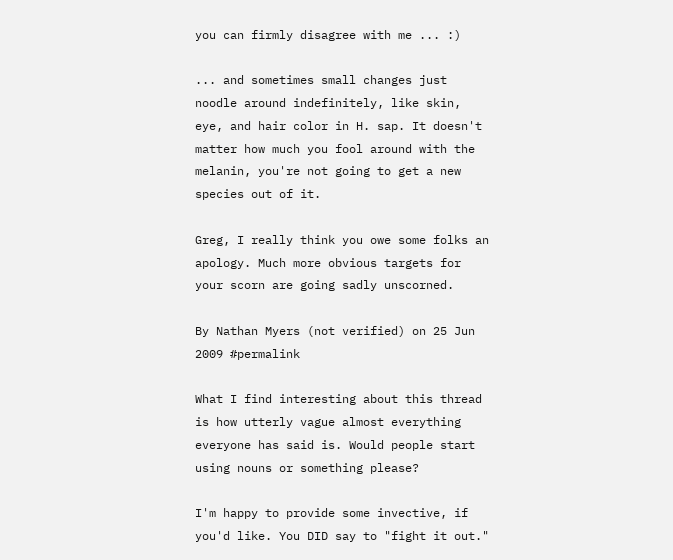you can firmly disagree with me ... :)

... and sometimes small changes just noodle around indefinitely, like skin, eye, and hair color in H. sap. It doesn't matter how much you fool around with the melanin, you're not going to get a new species out of it.

Greg, I really think you owe some folks an apology. Much more obvious targets for your scorn are going sadly unscorned.

By Nathan Myers (not verified) on 25 Jun 2009 #permalink

What I find interesting about this thread is how utterly vague almost everything everyone has said is. Would people start using nouns or something please?

I'm happy to provide some invective, if you'd like. You DID say to "fight it out."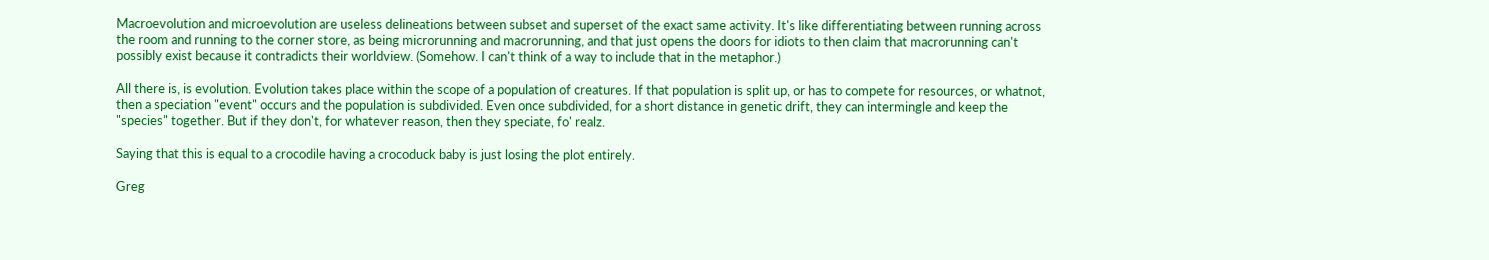Macroevolution and microevolution are useless delineations between subset and superset of the exact same activity. It's like differentiating between running across the room and running to the corner store, as being microrunning and macrorunning, and that just opens the doors for idiots to then claim that macrorunning can't possibly exist because it contradicts their worldview. (Somehow. I can't think of a way to include that in the metaphor.)

All there is, is evolution. Evolution takes place within the scope of a population of creatures. If that population is split up, or has to compete for resources, or whatnot, then a speciation "event" occurs and the population is subdivided. Even once subdivided, for a short distance in genetic drift, they can intermingle and keep the "species" together. But if they don't, for whatever reason, then they speciate, fo' realz.

Saying that this is equal to a crocodile having a crocoduck baby is just losing the plot entirely.

Greg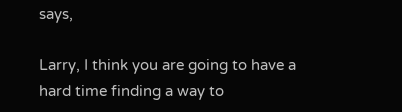says,

Larry, I think you are going to have a hard time finding a way to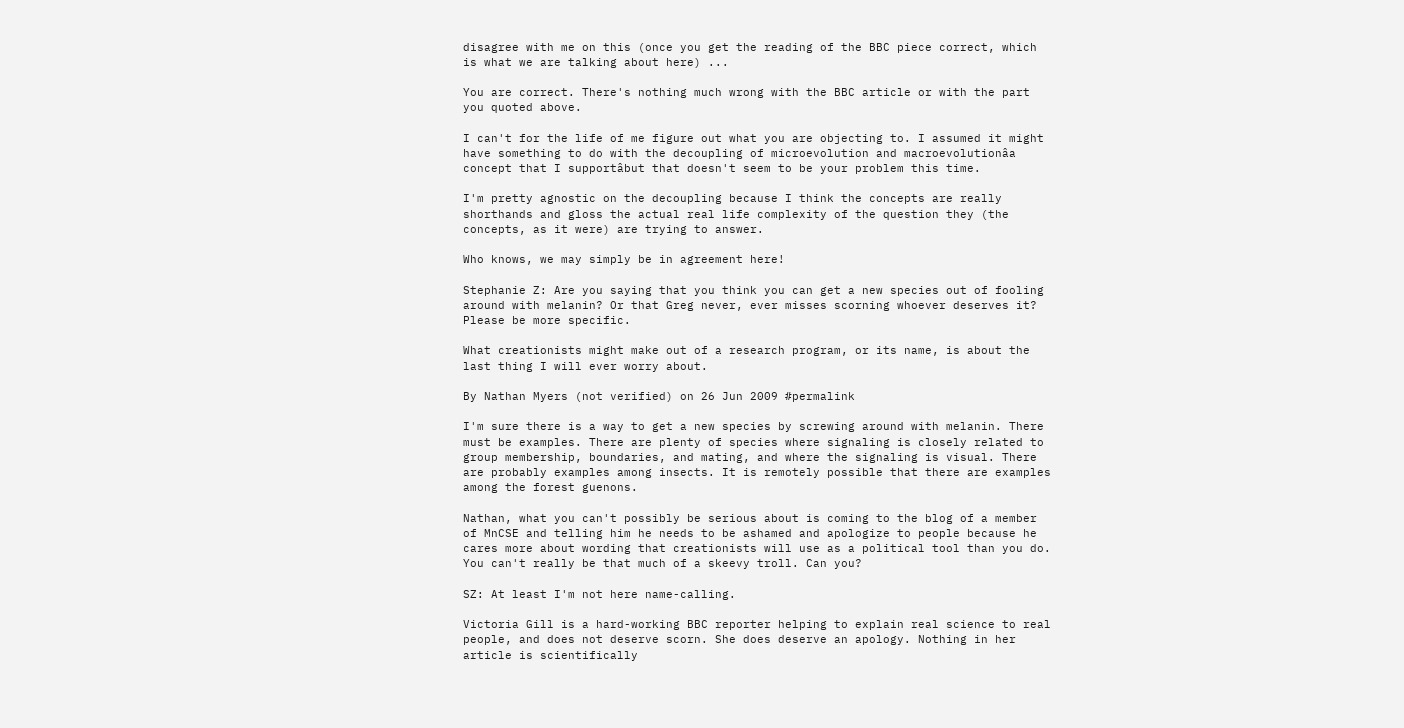disagree with me on this (once you get the reading of the BBC piece correct, which is what we are talking about here) ...

You are correct. There's nothing much wrong with the BBC article or with the part you quoted above.

I can't for the life of me figure out what you are objecting to. I assumed it might have something to do with the decoupling of microevolution and macroevolutionâa concept that I supportâbut that doesn't seem to be your problem this time.

I'm pretty agnostic on the decoupling because I think the concepts are really shorthands and gloss the actual real life complexity of the question they (the concepts, as it were) are trying to answer.

Who knows, we may simply be in agreement here!

Stephanie Z: Are you saying that you think you can get a new species out of fooling around with melanin? Or that Greg never, ever misses scorning whoever deserves it? Please be more specific.

What creationists might make out of a research program, or its name, is about the last thing I will ever worry about.

By Nathan Myers (not verified) on 26 Jun 2009 #permalink

I'm sure there is a way to get a new species by screwing around with melanin. There must be examples. There are plenty of species where signaling is closely related to group membership, boundaries, and mating, and where the signaling is visual. There are probably examples among insects. It is remotely possible that there are examples among the forest guenons.

Nathan, what you can't possibly be serious about is coming to the blog of a member of MnCSE and telling him he needs to be ashamed and apologize to people because he cares more about wording that creationists will use as a political tool than you do. You can't really be that much of a skeevy troll. Can you?

SZ: At least I'm not here name-calling.

Victoria Gill is a hard-working BBC reporter helping to explain real science to real people, and does not deserve scorn. She does deserve an apology. Nothing in her article is scientifically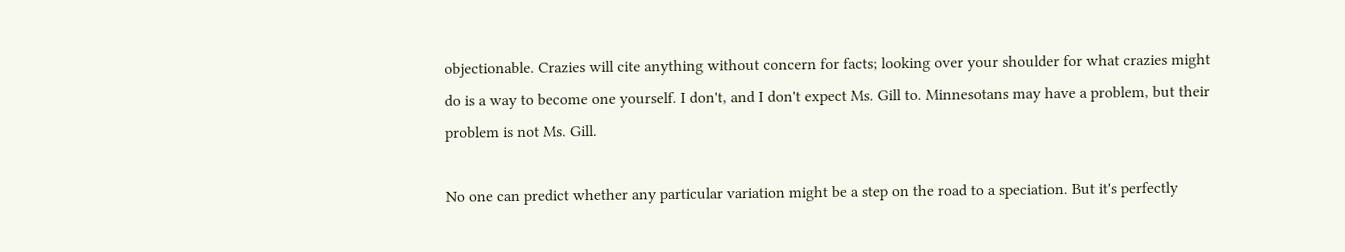objectionable. Crazies will cite anything without concern for facts; looking over your shoulder for what crazies might do is a way to become one yourself. I don't, and I don't expect Ms. Gill to. Minnesotans may have a problem, but their problem is not Ms. Gill.

No one can predict whether any particular variation might be a step on the road to a speciation. But it's perfectly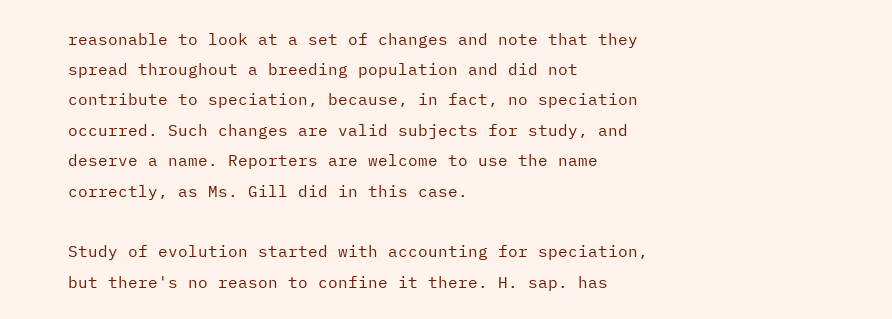reasonable to look at a set of changes and note that they spread throughout a breeding population and did not contribute to speciation, because, in fact, no speciation occurred. Such changes are valid subjects for study, and deserve a name. Reporters are welcome to use the name correctly, as Ms. Gill did in this case.

Study of evolution started with accounting for speciation, but there's no reason to confine it there. H. sap. has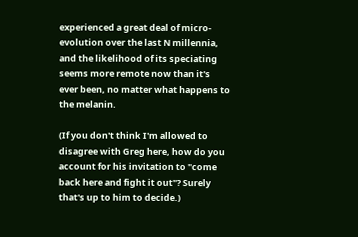experienced a great deal of micro-evolution over the last N millennia, and the likelihood of its speciating seems more remote now than it's ever been, no matter what happens to the melanin.

(If you don't think I'm allowed to disagree with Greg here, how do you account for his invitation to "come back here and fight it out"? Surely that's up to him to decide.)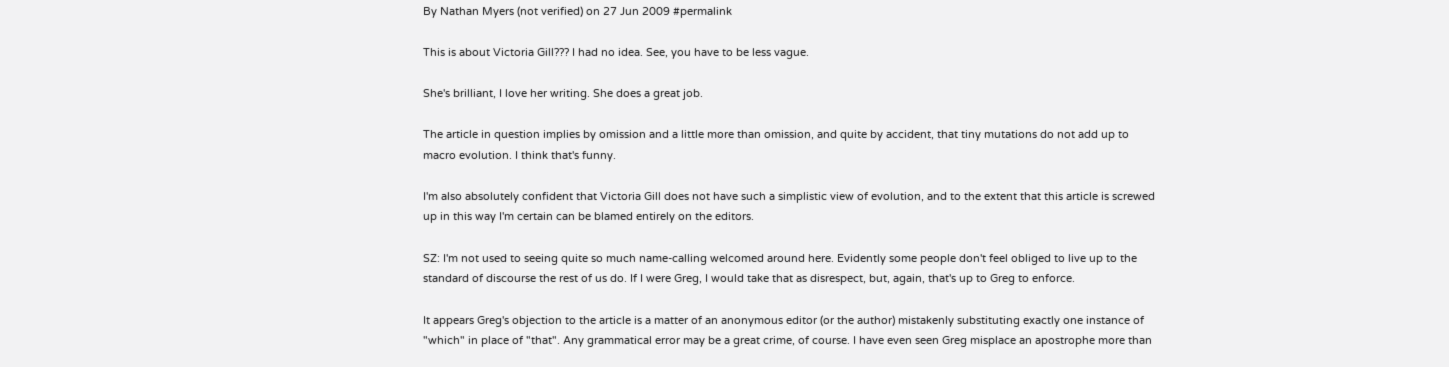By Nathan Myers (not verified) on 27 Jun 2009 #permalink

This is about Victoria Gill??? I had no idea. See, you have to be less vague.

She's brilliant, I love her writing. She does a great job.

The article in question implies by omission and a little more than omission, and quite by accident, that tiny mutations do not add up to macro evolution. I think that's funny.

I'm also absolutely confident that Victoria Gill does not have such a simplistic view of evolution, and to the extent that this article is screwed up in this way I'm certain can be blamed entirely on the editors.

SZ: I'm not used to seeing quite so much name-calling welcomed around here. Evidently some people don't feel obliged to live up to the standard of discourse the rest of us do. If I were Greg, I would take that as disrespect, but, again, that's up to Greg to enforce.

It appears Greg's objection to the article is a matter of an anonymous editor (or the author) mistakenly substituting exactly one instance of "which" in place of "that". Any grammatical error may be a great crime, of course. I have even seen Greg misplace an apostrophe more than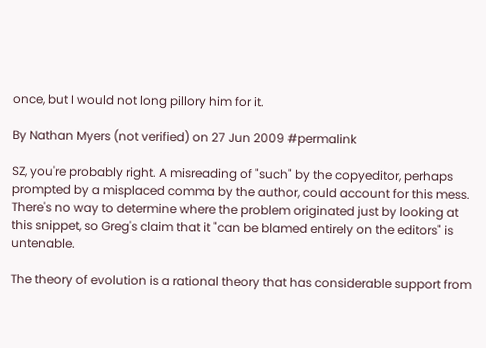once, but I would not long pillory him for it.

By Nathan Myers (not verified) on 27 Jun 2009 #permalink

SZ, you're probably right. A misreading of "such" by the copyeditor, perhaps prompted by a misplaced comma by the author, could account for this mess. There's no way to determine where the problem originated just by looking at this snippet, so Greg's claim that it "can be blamed entirely on the editors" is untenable.

The theory of evolution is a rational theory that has considerable support from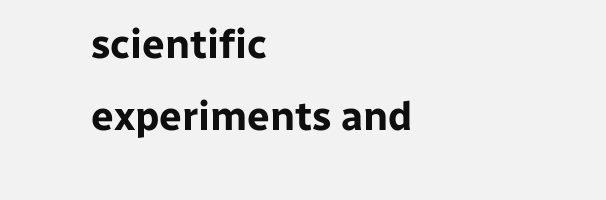scientific experiments and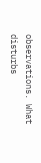observations. What disturbs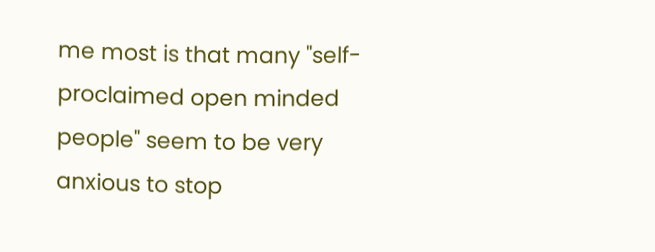me most is that many "self-proclaimed open minded people" seem to be very anxious to stop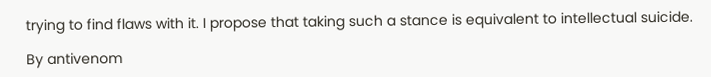trying to find flaws with it. I propose that taking such a stance is equivalent to intellectual suicide.

By antivenom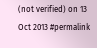(not verified) on 13 Oct 2013 #permalink